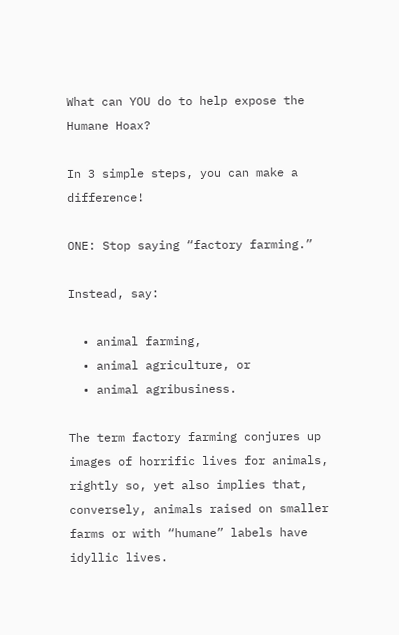What can YOU do to help expose the Humane Hoax?

In 3 simple steps, you can make a difference!

ONE: Stop saying “factory farming.”

Instead, say:

  • animal farming,
  • animal agriculture, or
  • animal agribusiness.

The term factory farming conjures up images of horrific lives for animals, rightly so, yet also implies that, conversely, animals raised on smaller farms or with “humane” labels have idyllic lives.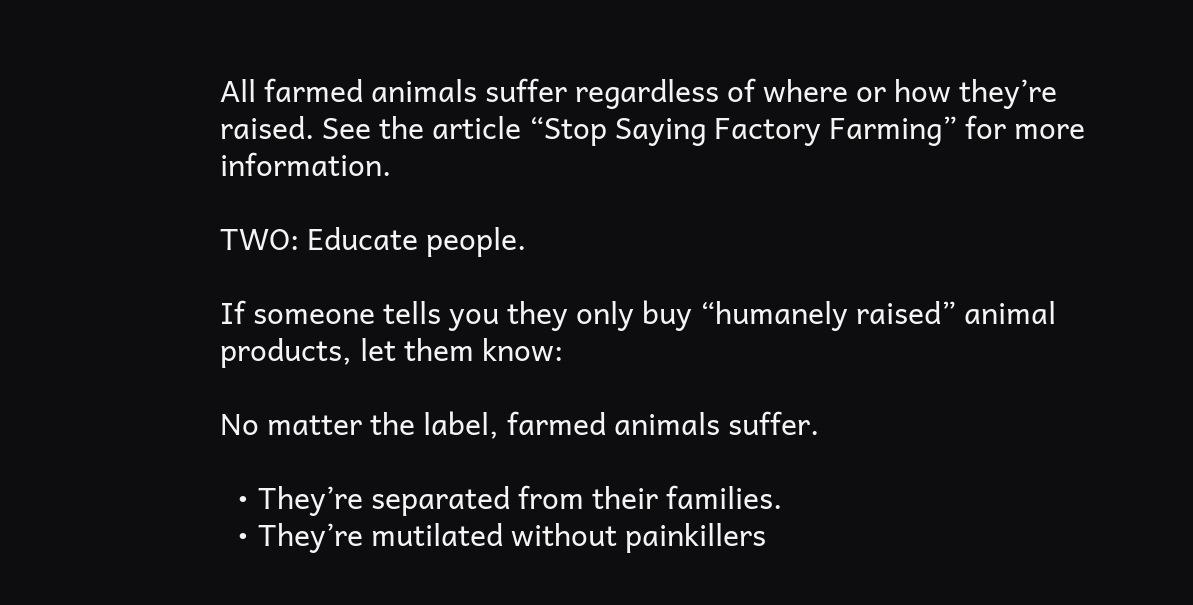All farmed animals suffer regardless of where or how they’re raised. See the article “Stop Saying Factory Farming” for more information.

TWO: Educate people.

If someone tells you they only buy “humanely raised” animal products, let them know:

No matter the label, farmed animals suffer.

  • They’re separated from their families.
  • They’re mutilated without painkillers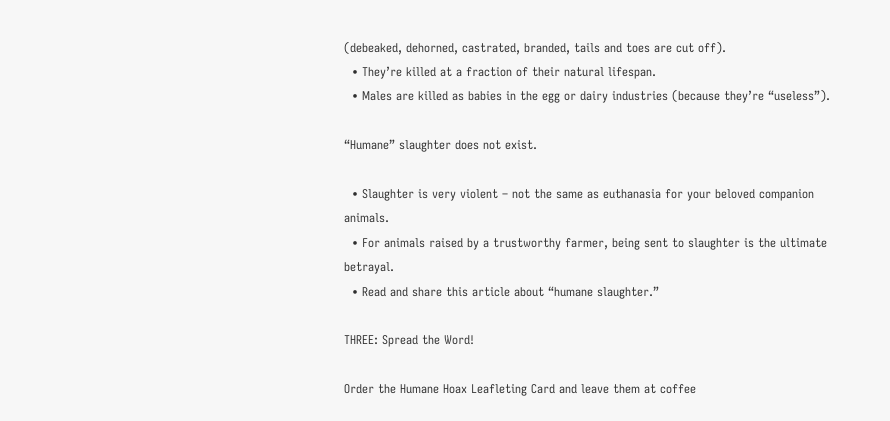(debeaked, dehorned, castrated, branded, tails and toes are cut off).
  • They’re killed at a fraction of their natural lifespan.
  • Males are killed as babies in the egg or dairy industries (because they’re “useless”).

“Humane” slaughter does not exist.

  • Slaughter is very violent – not the same as euthanasia for your beloved companion animals.
  • For animals raised by a trustworthy farmer, being sent to slaughter is the ultimate betrayal.
  • Read and share this article about “humane slaughter.”

THREE: Spread the Word!

Order the Humane Hoax Leafleting Card and leave them at coffee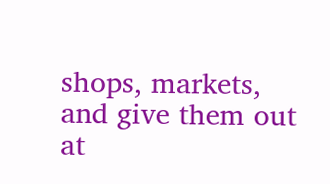shops, markets, and give them out at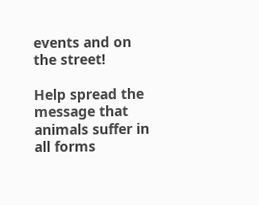events and on the street!

Help spread the message that animals suffer in all forms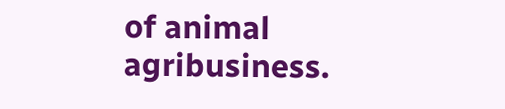of animal agribusiness.